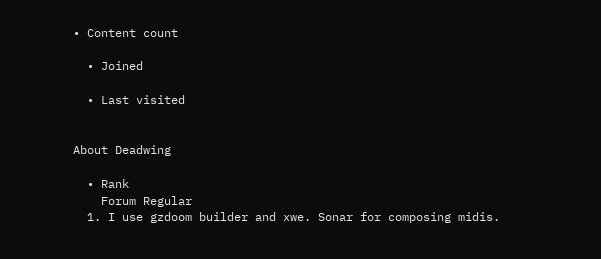• Content count

  • Joined

  • Last visited


About Deadwing

  • Rank
    Forum Regular
  1. I use gzdoom builder and xwe. Sonar for composing midis.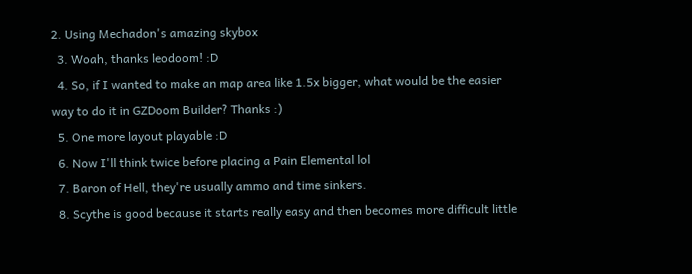2. Using Mechadon's amazing skybox
  3. Woah, thanks leodoom! :D
  4. So, if I wanted to make an map area like 1.5x bigger, what would be the easier way to do it in GZDoom Builder? Thanks :)
  5. One more layout playable :D
  6. Now I'll think twice before placing a Pain Elemental lol
  7. Baron of Hell, they're usually ammo and time sinkers.
  8. Scythe is good because it starts really easy and then becomes more difficult little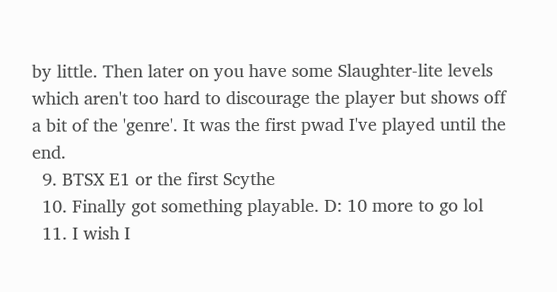by little. Then later on you have some Slaughter-lite levels which aren't too hard to discourage the player but shows off a bit of the 'genre'. It was the first pwad I've played until the end.
  9. BTSX E1 or the first Scythe
  10. Finally got something playable. D: 10 more to go lol
  11. I wish I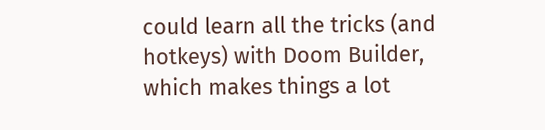could learn all the tricks (and hotkeys) with Doom Builder, which makes things a lot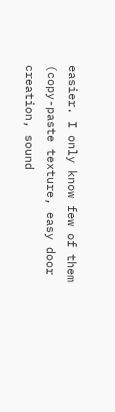easier. I only know few of them (copy-paste texture, easy door creation, sound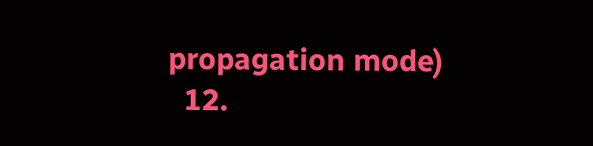propagation mode)
  12.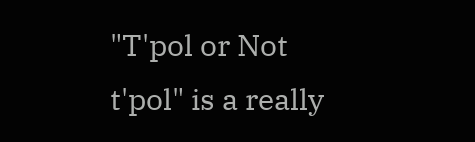"T'pol or Not t'pol" is a really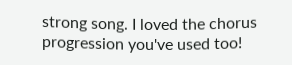strong song. I loved the chorus progression you've used too!